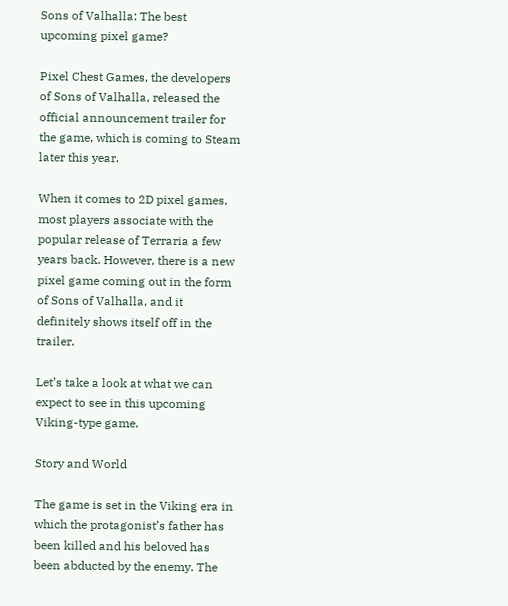Sons of Valhalla: The best upcoming pixel game?

Pixel Chest Games, the developers of Sons of Valhalla, released the official announcement trailer for the game, which is coming to Steam later this year.

When it comes to 2D pixel games, most players associate with the popular release of Terraria a few years back. However, there is a new pixel game coming out in the form of Sons of Valhalla, and it definitely shows itself off in the trailer.

Let’s take a look at what we can expect to see in this upcoming Viking-type game.

Story and World

The game is set in the Viking era in which the protagonist’s father has been killed and his beloved has been abducted by the enemy. The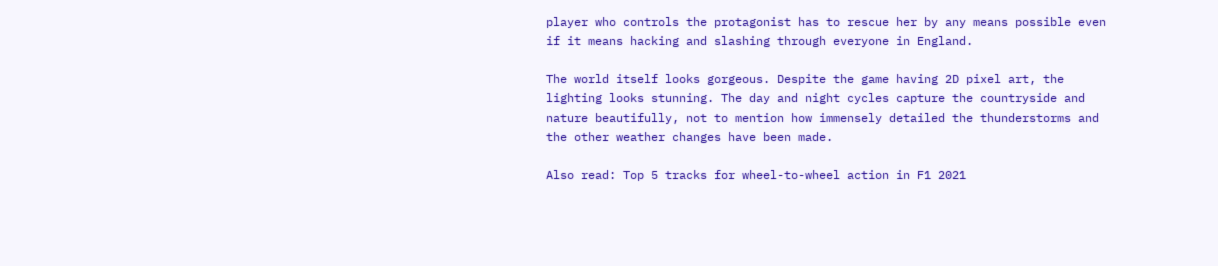player who controls the protagonist has to rescue her by any means possible even if it means hacking and slashing through everyone in England.

The world itself looks gorgeous. Despite the game having 2D pixel art, the lighting looks stunning. The day and night cycles capture the countryside and nature beautifully, not to mention how immensely detailed the thunderstorms and the other weather changes have been made.

Also read: Top 5 tracks for wheel-to-wheel action in F1 2021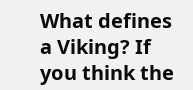What defines a Viking? If you think the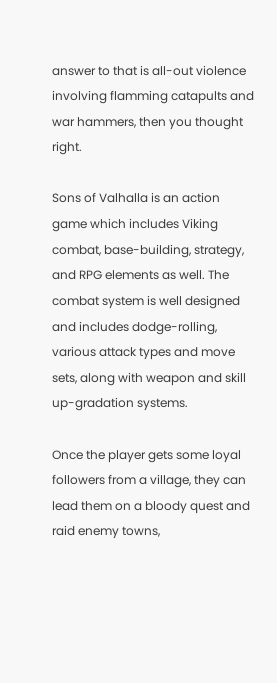answer to that is all-out violence involving flamming catapults and war hammers, then you thought right.

Sons of Valhalla is an action game which includes Viking combat, base-building, strategy, and RPG elements as well. The combat system is well designed and includes dodge-rolling, various attack types and move sets, along with weapon and skill up-gradation systems.

Once the player gets some loyal followers from a village, they can lead them on a bloody quest and raid enemy towns,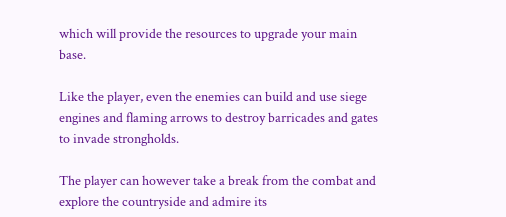which will provide the resources to upgrade your main base.

Like the player, even the enemies can build and use siege engines and flaming arrows to destroy barricades and gates to invade strongholds.

The player can however take a break from the combat and explore the countryside and admire its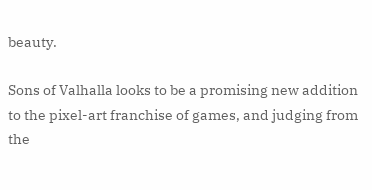beauty.

Sons of Valhalla looks to be a promising new addition to the pixel-art franchise of games, and judging from the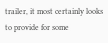trailer, it most certainly looks to provide for some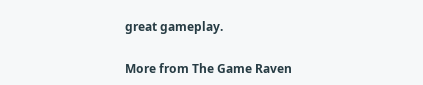great gameplay.

More from The Game Raven